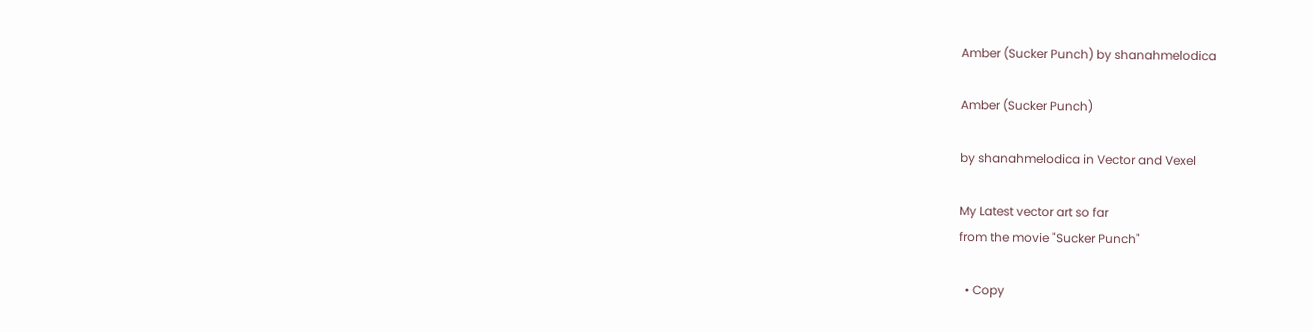Amber (Sucker Punch) by shanahmelodica

Amber (Sucker Punch)

by shanahmelodica in Vector and Vexel

My Latest vector art so far
from the movie "Sucker Punch"

  • Copy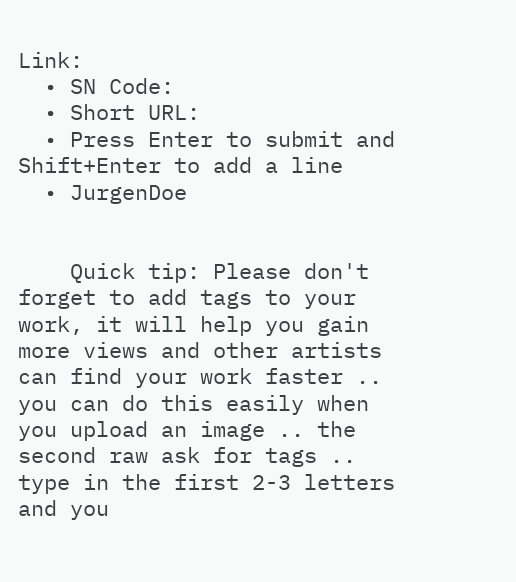Link:
  • SN Code:
  • Short URL:
  • Press Enter to submit and Shift+Enter to add a line
  • JurgenDoe


    Quick tip: Please don't forget to add tags to your work, it will help you gain more views and other artists can find your work faster .. you can do this easily when you upload an image .. the second raw ask for tags .. type in the first 2-3 letters and you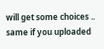will get some choices .. same if you uploaded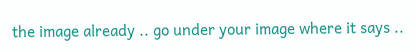the image already .. go under your image where it says ..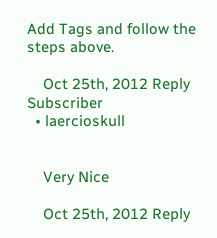Add Tags and follow the steps above.

    Oct 25th, 2012 Reply Subscriber
  • laercioskull


    Very Nice

    Oct 25th, 2012 Reply